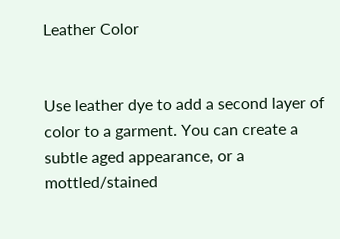Leather Color


Use leather dye to add a second layer of color to a garment. You can create a subtle aged appearance, or a mottled/stained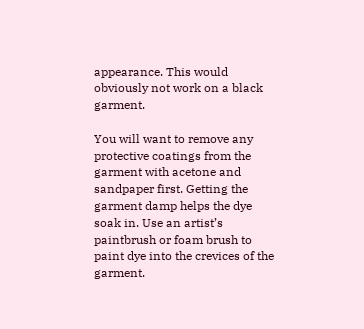appearance. This would obviously not work on a black garment.

You will want to remove any protective coatings from the garment with acetone and sandpaper first. Getting the garment damp helps the dye soak in. Use an artist’s paintbrush or foam brush to paint dye into the crevices of the garment.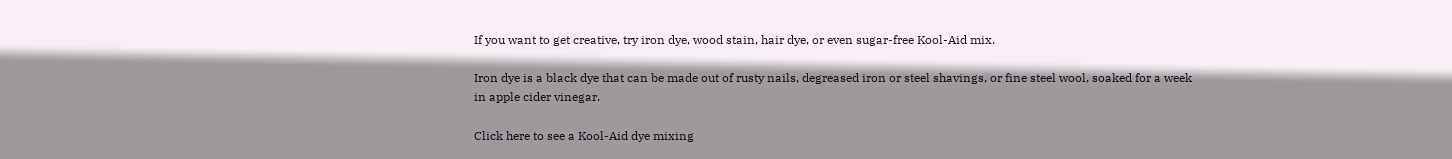If you want to get creative, try iron dye, wood stain, hair dye, or even sugar-free Kool-Aid mix.

Iron dye is a black dye that can be made out of rusty nails, degreased iron or steel shavings, or fine steel wool, soaked for a week in apple cider vinegar.

Click here to see a Kool-Aid dye mixing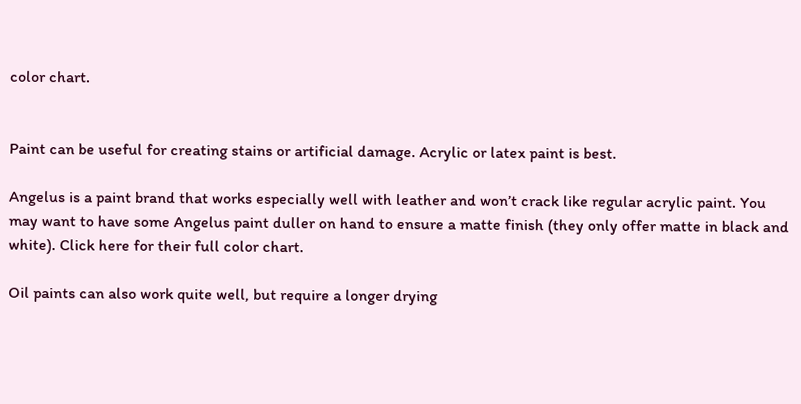color chart.


Paint can be useful for creating stains or artificial damage. Acrylic or latex paint is best.

Angelus is a paint brand that works especially well with leather and won’t crack like regular acrylic paint. You may want to have some Angelus paint duller on hand to ensure a matte finish (they only offer matte in black and white). Click here for their full color chart.

Oil paints can also work quite well, but require a longer drying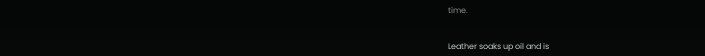time.


Leather soaks up oil and is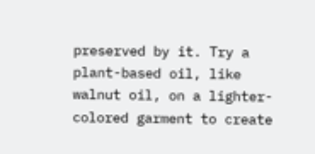preserved by it. Try a plant-based oil, like walnut oil, on a lighter-colored garment to create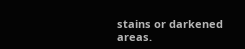stains or darkened areas.